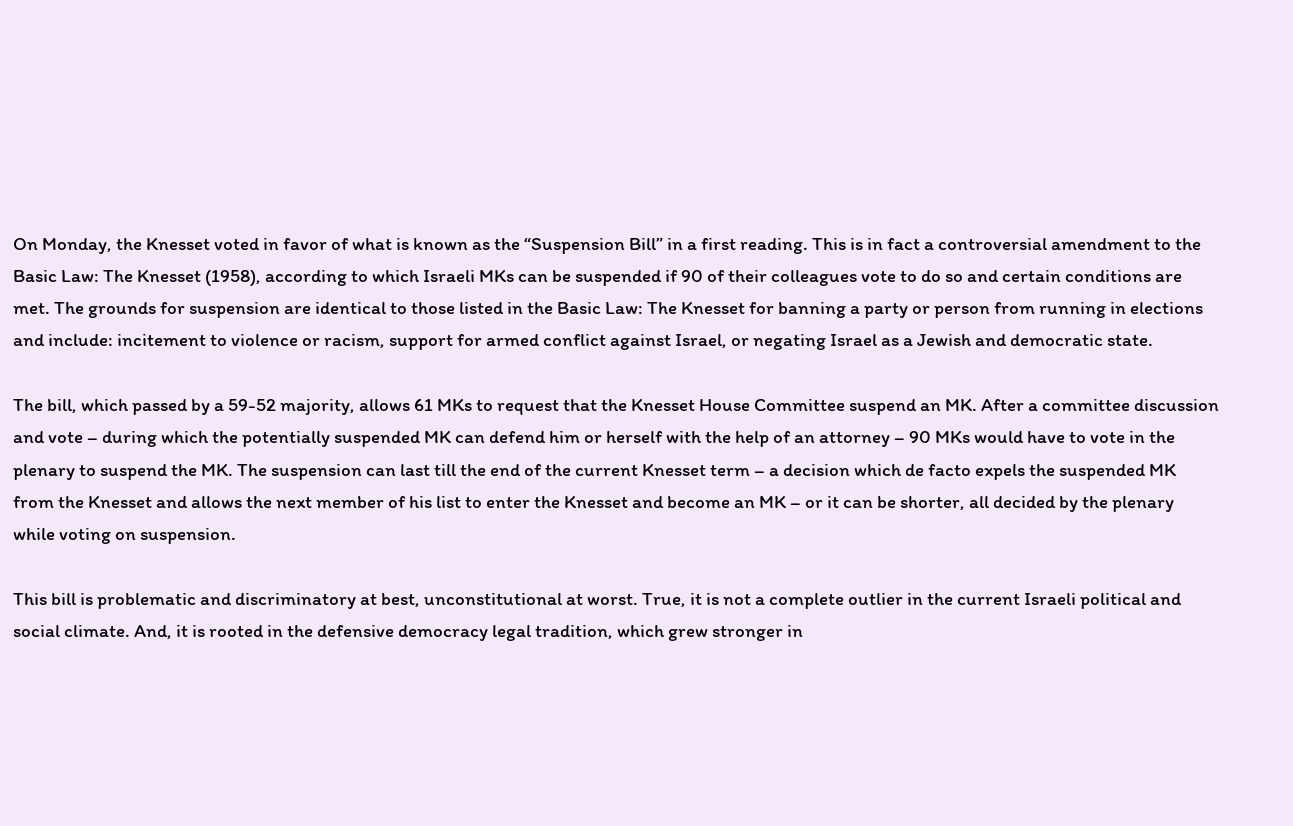On Monday, the Knesset voted in favor of what is known as the “Suspension Bill” in a first reading. This is in fact a controversial amendment to the Basic Law: The Knesset (1958), according to which Israeli MKs can be suspended if 90 of their colleagues vote to do so and certain conditions are met. The grounds for suspension are identical to those listed in the Basic Law: The Knesset for banning a party or person from running in elections and include: incitement to violence or racism, support for armed conflict against Israel, or negating Israel as a Jewish and democratic state.

The bill, which passed by a 59-52 majority, allows 61 MKs to request that the Knesset House Committee suspend an MK. After a committee discussion and vote – during which the potentially suspended MK can defend him or herself with the help of an attorney – 90 MKs would have to vote in the plenary to suspend the MK. The suspension can last till the end of the current Knesset term – a decision which de facto expels the suspended MK from the Knesset and allows the next member of his list to enter the Knesset and become an MK – or it can be shorter, all decided by the plenary while voting on suspension.

This bill is problematic and discriminatory at best, unconstitutional at worst. True, it is not a complete outlier in the current Israeli political and social climate. And, it is rooted in the defensive democracy legal tradition, which grew stronger in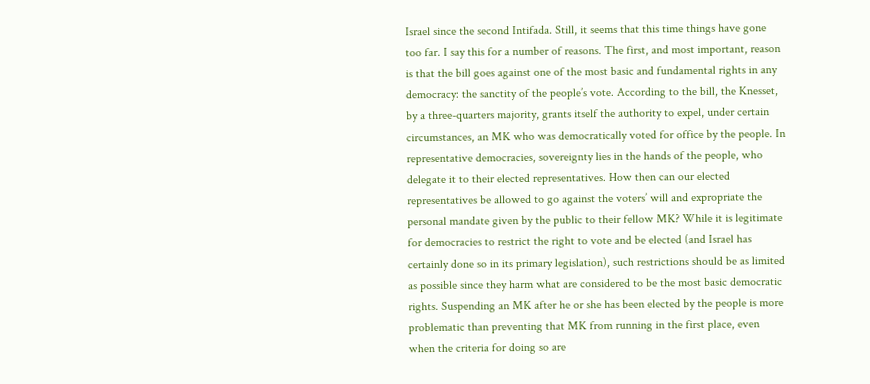Israel since the second Intifada. Still, it seems that this time things have gone too far. I say this for a number of reasons. The first, and most important, reason is that the bill goes against one of the most basic and fundamental rights in any democracy: the sanctity of the people’s vote. According to the bill, the Knesset, by a three-quarters majority, grants itself the authority to expel, under certain circumstances, an MK who was democratically voted for office by the people. In representative democracies, sovereignty lies in the hands of the people, who delegate it to their elected representatives. How then can our elected representatives be allowed to go against the voters’ will and expropriate the personal mandate given by the public to their fellow MK? While it is legitimate for democracies to restrict the right to vote and be elected (and Israel has certainly done so in its primary legislation), such restrictions should be as limited as possible since they harm what are considered to be the most basic democratic rights. Suspending an MK after he or she has been elected by the people is more problematic than preventing that MK from running in the first place, even when the criteria for doing so are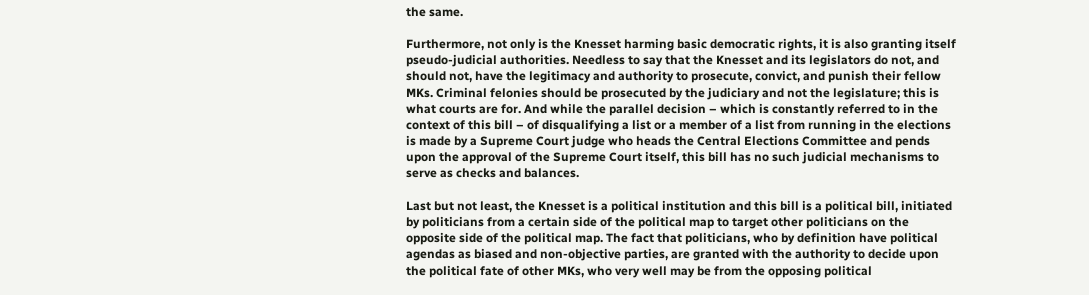the same.

Furthermore, not only is the Knesset harming basic democratic rights, it is also granting itself pseudo-judicial authorities. Needless to say that the Knesset and its legislators do not, and should not, have the legitimacy and authority to prosecute, convict, and punish their fellow MKs. Criminal felonies should be prosecuted by the judiciary and not the legislature; this is what courts are for. And while the parallel decision – which is constantly referred to in the context of this bill – of disqualifying a list or a member of a list from running in the elections is made by a Supreme Court judge who heads the Central Elections Committee and pends upon the approval of the Supreme Court itself, this bill has no such judicial mechanisms to serve as checks and balances.

Last but not least, the Knesset is a political institution and this bill is a political bill, initiated by politicians from a certain side of the political map to target other politicians on the opposite side of the political map. The fact that politicians, who by definition have political agendas as biased and non-objective parties, are granted with the authority to decide upon the political fate of other MKs, who very well may be from the opposing political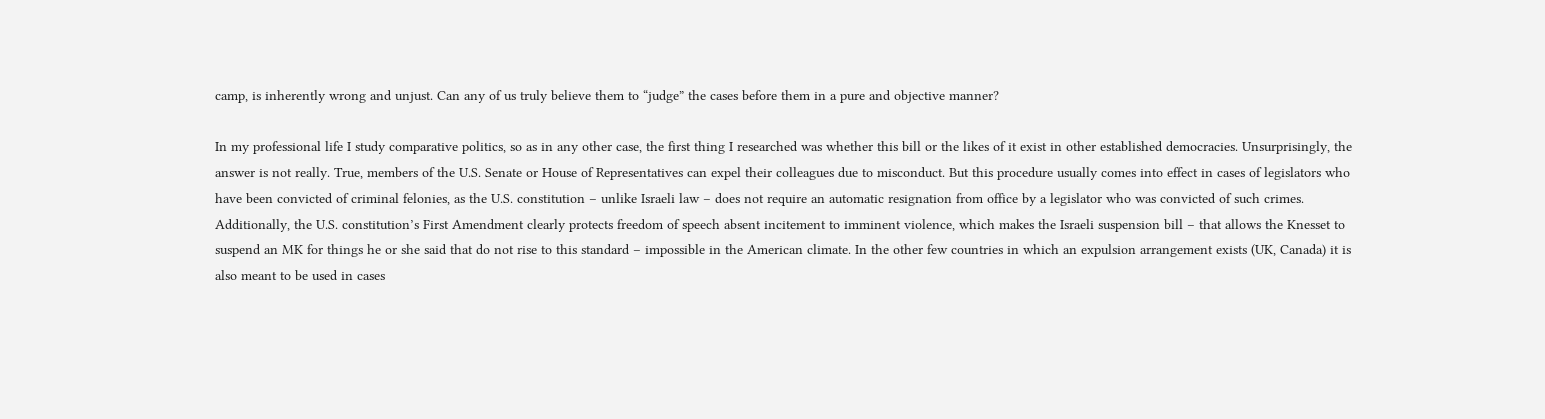camp, is inherently wrong and unjust. Can any of us truly believe them to “judge” the cases before them in a pure and objective manner?

In my professional life I study comparative politics, so as in any other case, the first thing I researched was whether this bill or the likes of it exist in other established democracies. Unsurprisingly, the answer is not really. True, members of the U.S. Senate or House of Representatives can expel their colleagues due to misconduct. But this procedure usually comes into effect in cases of legislators who have been convicted of criminal felonies, as the U.S. constitution – unlike Israeli law – does not require an automatic resignation from office by a legislator who was convicted of such crimes. Additionally, the U.S. constitution’s First Amendment clearly protects freedom of speech absent incitement to imminent violence, which makes the Israeli suspension bill – that allows the Knesset to suspend an MK for things he or she said that do not rise to this standard – impossible in the American climate. In the other few countries in which an expulsion arrangement exists (UK, Canada) it is also meant to be used in cases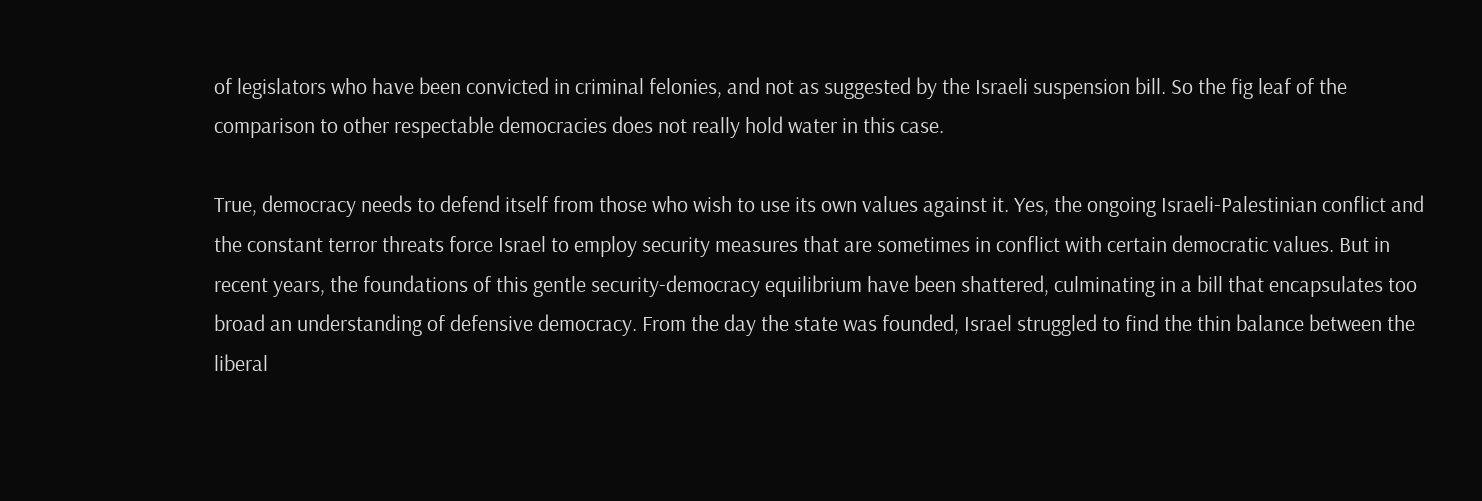of legislators who have been convicted in criminal felonies, and not as suggested by the Israeli suspension bill. So the fig leaf of the comparison to other respectable democracies does not really hold water in this case.

True, democracy needs to defend itself from those who wish to use its own values against it. Yes, the ongoing Israeli-Palestinian conflict and the constant terror threats force Israel to employ security measures that are sometimes in conflict with certain democratic values. But in recent years, the foundations of this gentle security-democracy equilibrium have been shattered, culminating in a bill that encapsulates too broad an understanding of defensive democracy. From the day the state was founded, Israel struggled to find the thin balance between the liberal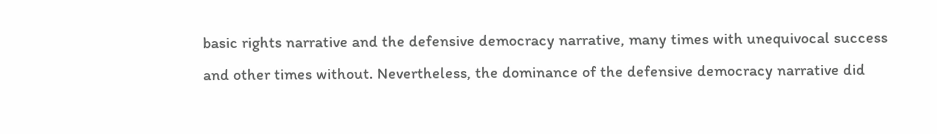basic rights narrative and the defensive democracy narrative, many times with unequivocal success and other times without. Nevertheless, the dominance of the defensive democracy narrative did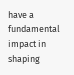have a fundamental impact in shaping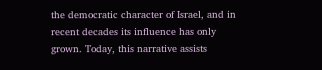the democratic character of Israel, and in recent decades its influence has only grown. Today, this narrative assists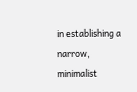in establishing a narrow, minimalist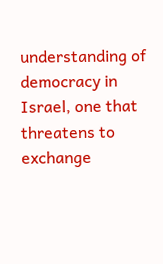understanding of democracy in Israel, one that threatens to exchange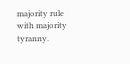majority rule with majority tyranny.